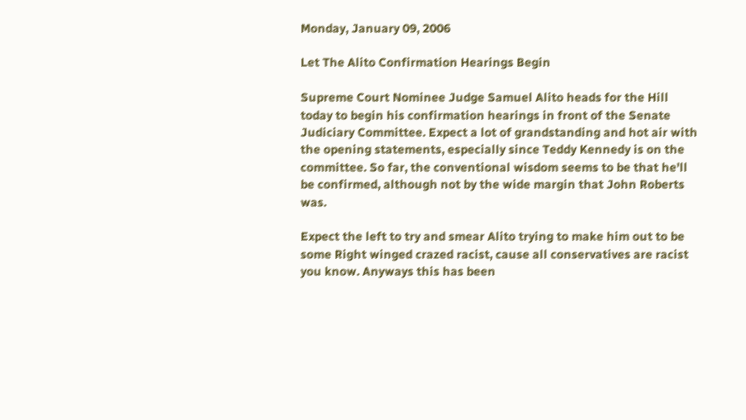Monday, January 09, 2006

Let The Alito Confirmation Hearings Begin

Supreme Court Nominee Judge Samuel Alito heads for the Hill today to begin his confirmation hearings in front of the Senate Judiciary Committee. Expect a lot of grandstanding and hot air with the opening statements, especially since Teddy Kennedy is on the committee. So far, the conventional wisdom seems to be that he'll be confirmed, although not by the wide margin that John Roberts was.

Expect the left to try and smear Alito trying to make him out to be some Right winged crazed racist, cause all conservatives are racist you know. Anyways this has been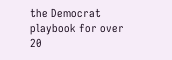the Democrat playbook for over 20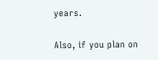years.

Also, if you plan on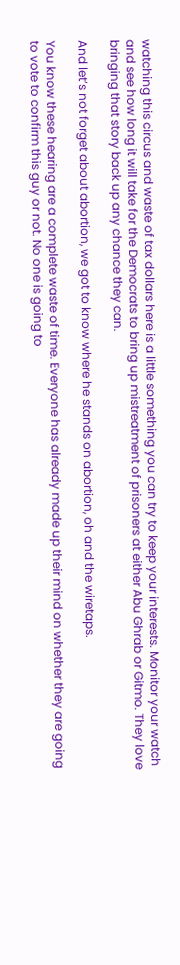watching this circus and waste of tax dollars here is a little something you can try to keep your interests. Monitor your watch and see how long it will take for the Democrats to bring up mistreatment of prisoners at either Abu Ghrab or Gitmo. They love bringing that story back up any chance they can.

And let’s not forget about abortion, we got to know where he stands on abortion, oh and the wiretaps.

You know these hearing are a complete waste of time. Everyone has already made up their mind on whether they are going to vote to confirm this guy or not. No one is going to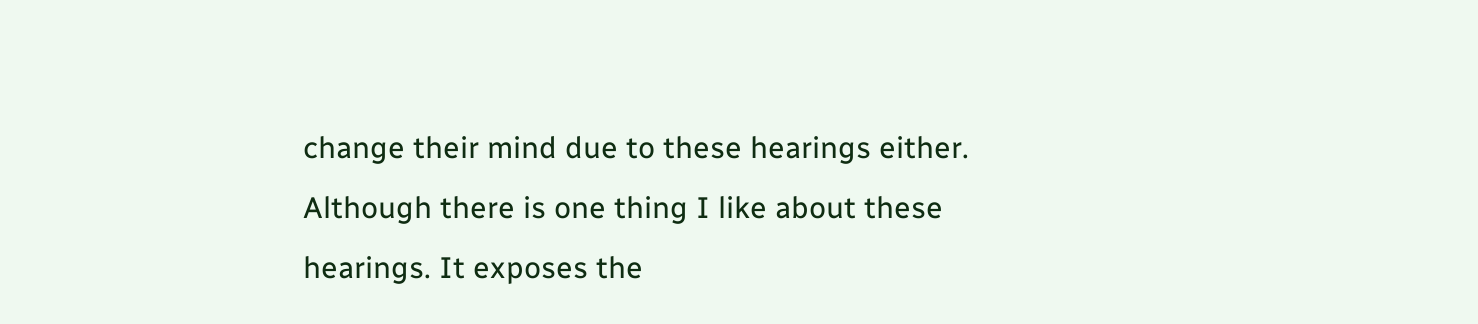change their mind due to these hearings either. Although there is one thing I like about these hearings. It exposes the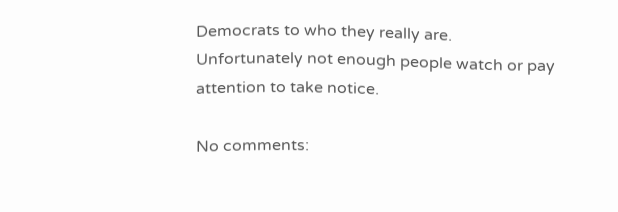Democrats to who they really are. Unfortunately not enough people watch or pay attention to take notice.

No comments: